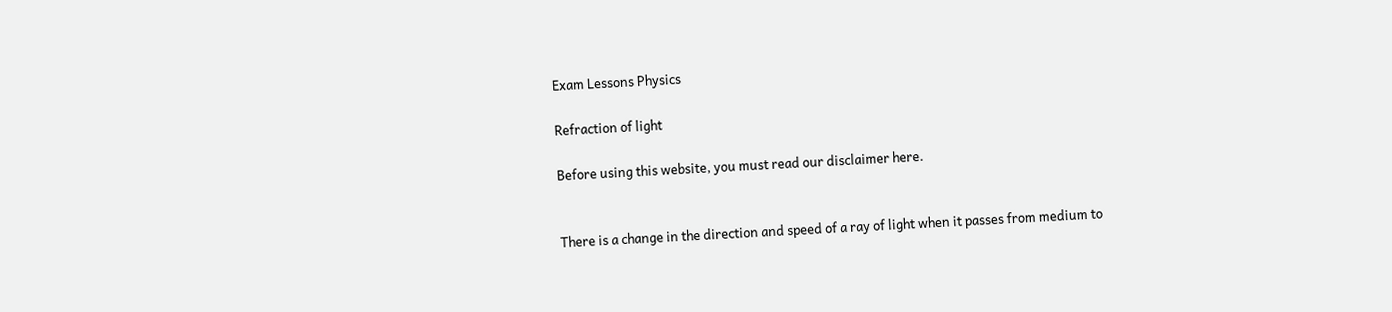Exam Lessons Physics

Refraction of light

Before using this website, you must read our disclaimer here.


There is a change in the direction and speed of a ray of light when it passes from medium to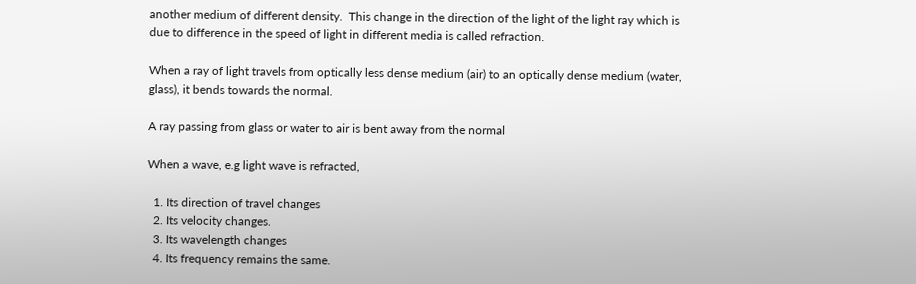another medium of different density.  This change in the direction of the light of the light ray which is due to difference in the speed of light in different media is called refraction.

When a ray of light travels from optically less dense medium (air) to an optically dense medium (water, glass), it bends towards the normal.

A ray passing from glass or water to air is bent away from the normal

When a wave, e.g light wave is refracted,

  1. Its direction of travel changes
  2. Its velocity changes.
  3. Its wavelength changes
  4. Its frequency remains the same.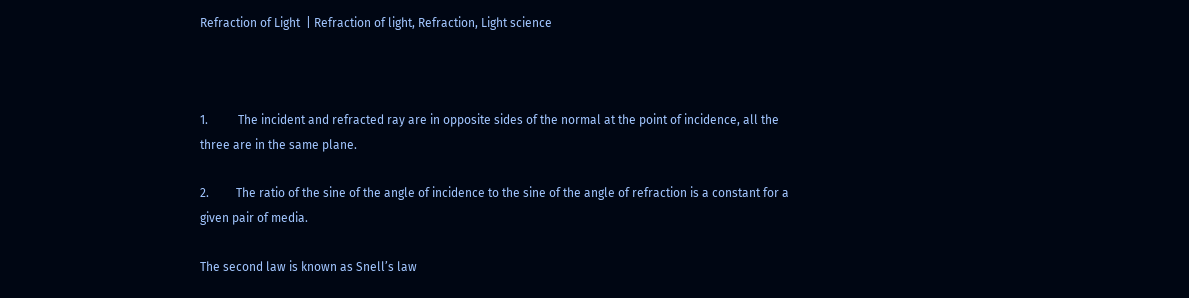Refraction of Light  | Refraction of light, Refraction, Light science



1.          The incident and refracted ray are in opposite sides of the normal at the point of incidence, all the three are in the same plane.

2.         The ratio of the sine of the angle of incidence to the sine of the angle of refraction is a constant for a given pair of media.

The second law is known as Snell’s law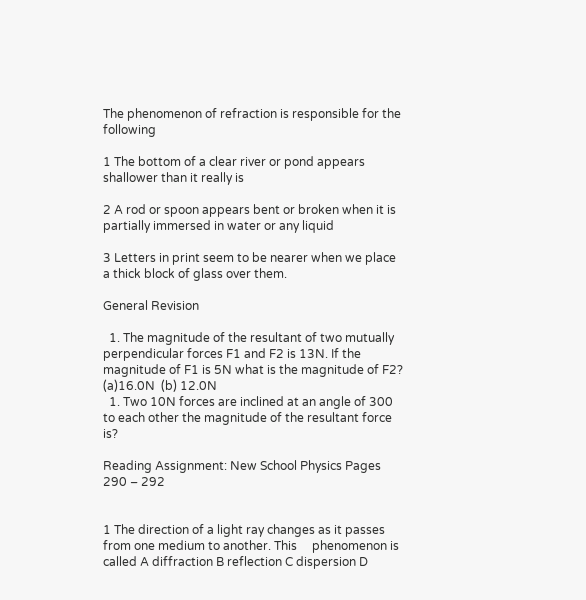The phenomenon of refraction is responsible for the following

1 The bottom of a clear river or pond appears shallower than it really is

2 A rod or spoon appears bent or broken when it is partially immersed in water or any liquid

3 Letters in print seem to be nearer when we place a thick block of glass over them.

General Revision

  1. The magnitude of the resultant of two mutually perpendicular forces F1 and F2 is 13N. If the magnitude of F1 is 5N what is the magnitude of F2? (a)16.0N  (b) 12.0N
  1. Two 10N forces are inclined at an angle of 300 to each other the magnitude of the resultant force is?

Reading Assignment: New School Physics Pages 290 – 292


1 The direction of a light ray changes as it passes from one medium to another. This     phenomenon is called A diffraction B reflection C dispersion D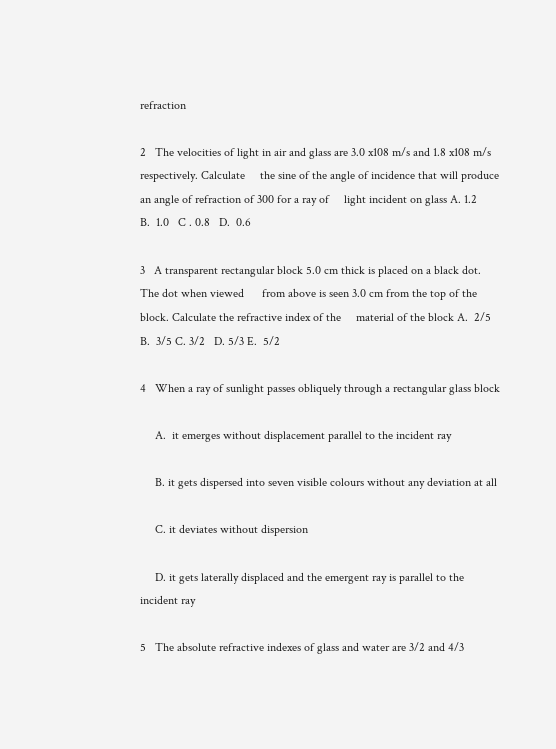refraction

2   The velocities of light in air and glass are 3.0 x108 m/s and 1.8 x108 m/s respectively. Calculate     the sine of the angle of incidence that will produce an angle of refraction of 300 for a ray of     light incident on glass A. 1.2             B.  1.0   C . 0.8   D.  0.6

3   A transparent rectangular block 5.0 cm thick is placed on a black dot. The dot when viewed      from above is seen 3.0 cm from the top of the block. Calculate the refractive index of the     material of the block A.  2/5             B.  3/5 C. 3/2   D. 5/3 E.  5/2

4   When a ray of sunlight passes obliquely through a rectangular glass block

     A.  it emerges without displacement parallel to the incident ray

     B. it gets dispersed into seven visible colours without any deviation at all

     C. it deviates without dispersion

     D. it gets laterally displaced and the emergent ray is parallel to the incident ray

5   The absolute refractive indexes of glass and water are 3/2 and 4/3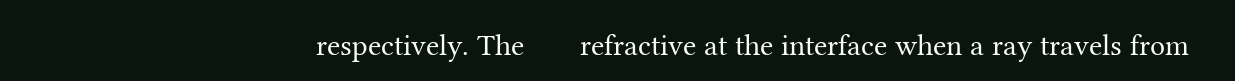respectively. The       refractive at the interface when a ray travels from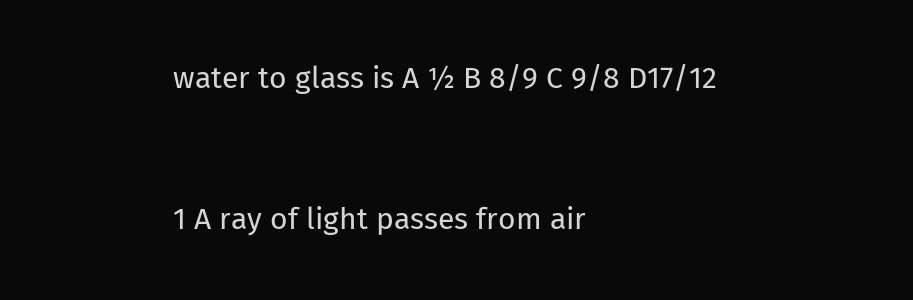water to glass is A ½ B 8/9 C 9/8 D17/12


1 A ray of light passes from air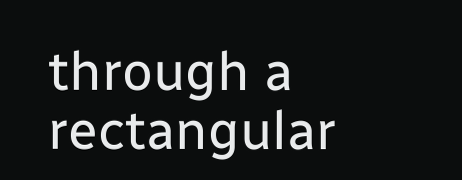through a rectangular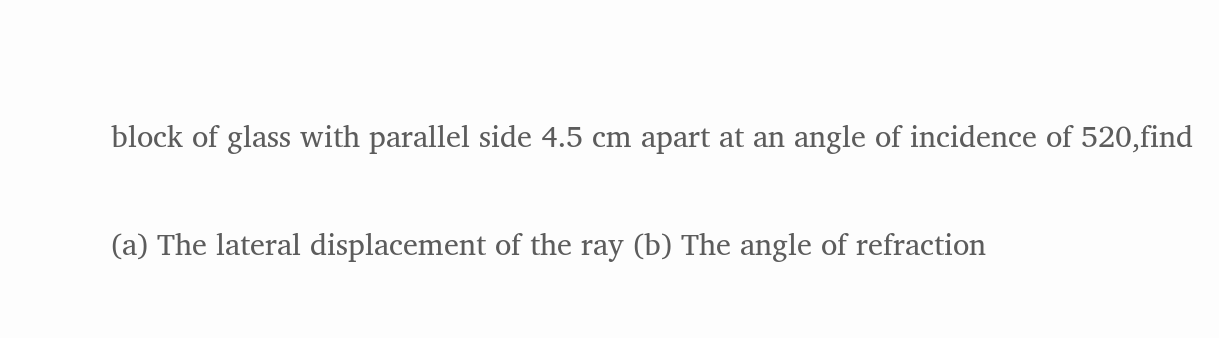block of glass with parallel side 4.5 cm apart at an angle of incidence of 520,find

(a) The lateral displacement of the ray (b) The angle of refraction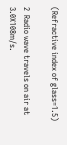(Refractive index of glass=1.5)

2  Radio wave travels on air at 3.0X108m/s.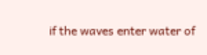if the waves enter water of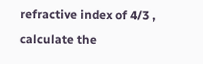refractive index of 4/3 , calculate the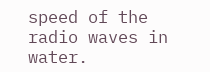speed of the radio waves in water.